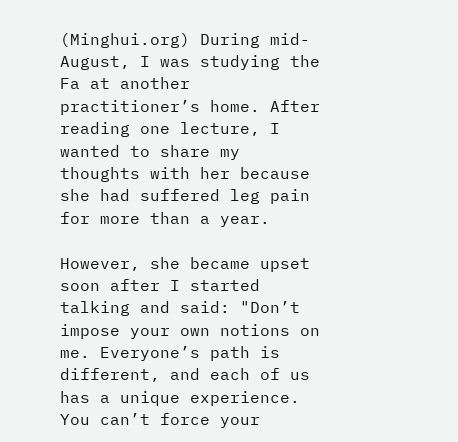(Minghui.org) During mid-August, I was studying the Fa at another practitioner’s home. After reading one lecture, I wanted to share my thoughts with her because she had suffered leg pain for more than a year.

However, she became upset soon after I started talking and said: "Don’t impose your own notions on me. Everyone’s path is different, and each of us has a unique experience. You can’t force your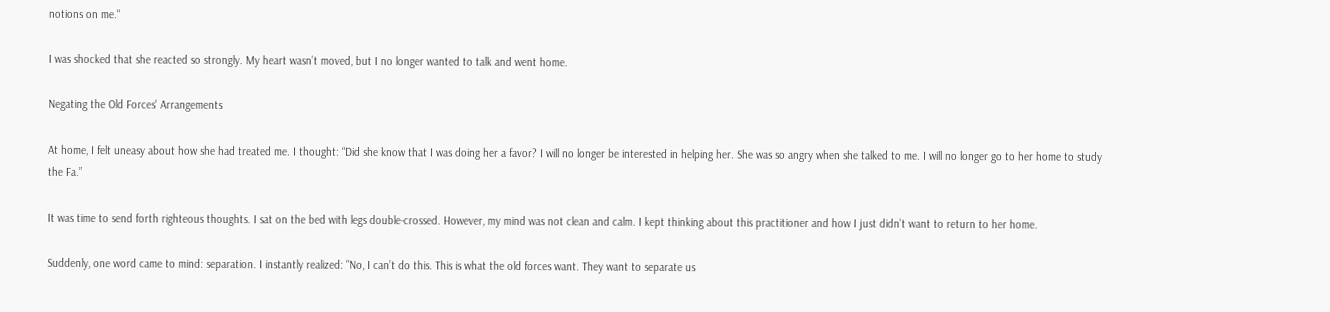notions on me."

I was shocked that she reacted so strongly. My heart wasn’t moved, but I no longer wanted to talk and went home.

Negating the Old Forces' Arrangements

At home, I felt uneasy about how she had treated me. I thought: “Did she know that I was doing her a favor? I will no longer be interested in helping her. She was so angry when she talked to me. I will no longer go to her home to study the Fa.”

It was time to send forth righteous thoughts. I sat on the bed with legs double-crossed. However, my mind was not clean and calm. I kept thinking about this practitioner and how I just didn’t want to return to her home.

Suddenly, one word came to mind: separation. I instantly realized: "No, I can’t do this. This is what the old forces want. They want to separate us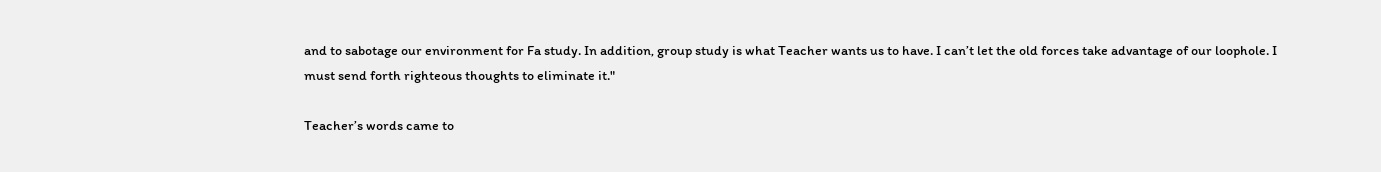and to sabotage our environment for Fa study. In addition, group study is what Teacher wants us to have. I can’t let the old forces take advantage of our loophole. I must send forth righteous thoughts to eliminate it."

Teacher’s words came to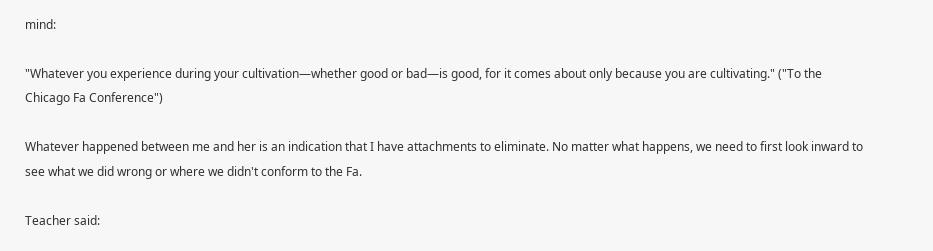mind:

"Whatever you experience during your cultivation—whether good or bad—is good, for it comes about only because you are cultivating." ("To the Chicago Fa Conference")

Whatever happened between me and her is an indication that I have attachments to eliminate. No matter what happens, we need to first look inward to see what we did wrong or where we didn't conform to the Fa.

Teacher said: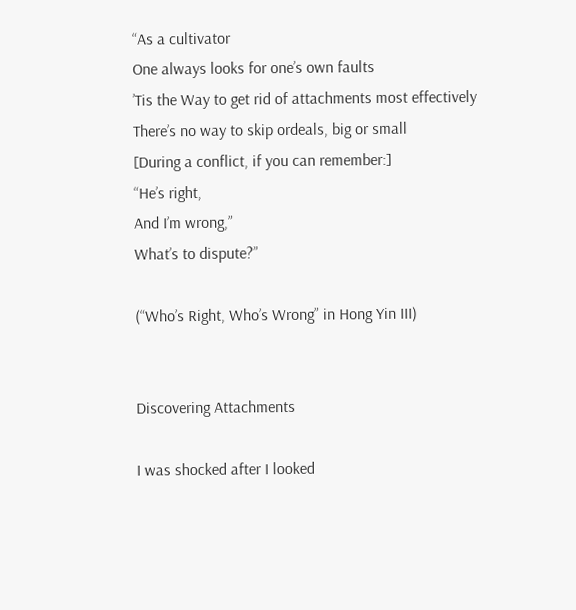“As a cultivator
One always looks for one’s own faults
’Tis the Way to get rid of attachments most effectively
There’s no way to skip ordeals, big or small
[During a conflict, if you can remember:]
“He’s right,
And I’m wrong,”
What’s to dispute?”

(“Who’s Right, Who’s Wrong” in Hong Yin III)


Discovering Attachments

I was shocked after I looked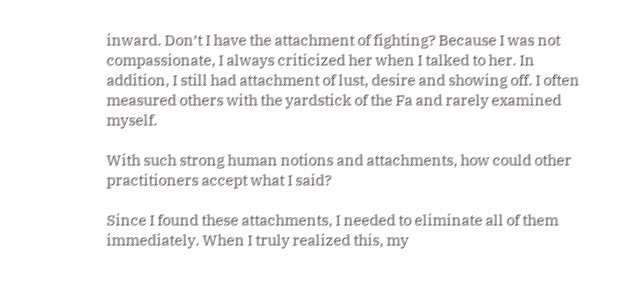inward. Don’t I have the attachment of fighting? Because I was not compassionate, I always criticized her when I talked to her. In addition, I still had attachment of lust, desire and showing off. I often measured others with the yardstick of the Fa and rarely examined myself.

With such strong human notions and attachments, how could other practitioners accept what I said?

Since I found these attachments, I needed to eliminate all of them immediately. When I truly realized this, my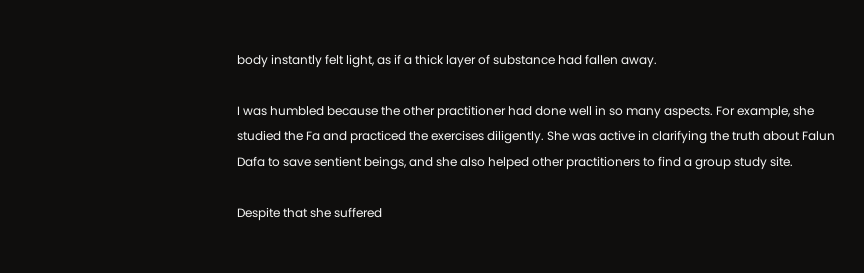body instantly felt light, as if a thick layer of substance had fallen away.

I was humbled because the other practitioner had done well in so many aspects. For example, she studied the Fa and practiced the exercises diligently. She was active in clarifying the truth about Falun Dafa to save sentient beings, and she also helped other practitioners to find a group study site.

Despite that she suffered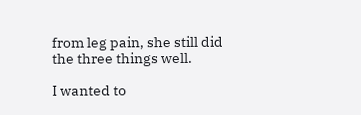from leg pain, she still did the three things well.

I wanted to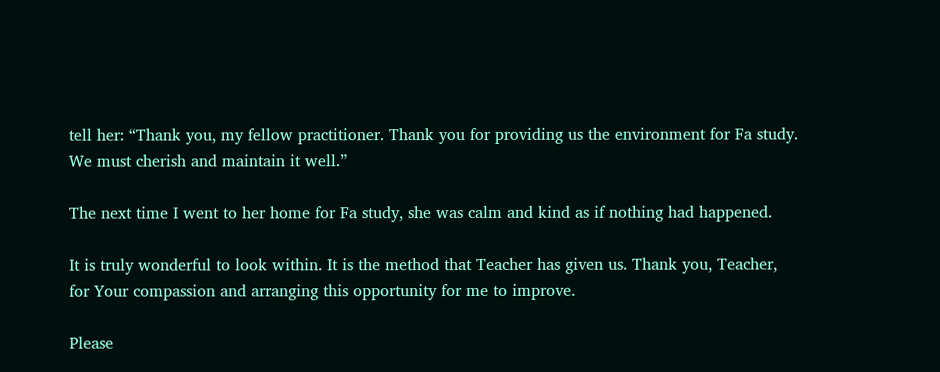tell her: “Thank you, my fellow practitioner. Thank you for providing us the environment for Fa study. We must cherish and maintain it well.”

The next time I went to her home for Fa study, she was calm and kind as if nothing had happened.

It is truly wonderful to look within. It is the method that Teacher has given us. Thank you, Teacher, for Your compassion and arranging this opportunity for me to improve.

Please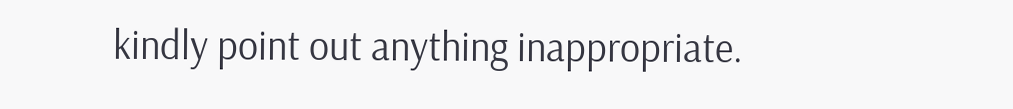kindly point out anything inappropriate.